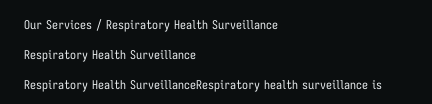Our Services / Respiratory Health Surveillance

Respiratory Health Surveillance

Respiratory Health SurveillanceRespiratory health surveillance is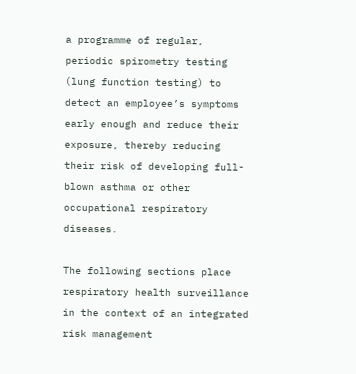a programme of regular, periodic spirometry testing (lung function testing) to detect an employee’s symptoms early enough and reduce their exposure, thereby reducing their risk of developing full-blown asthma or other occupational respiratory diseases.

The following sections place respiratory health surveillance in the context of an integrated risk management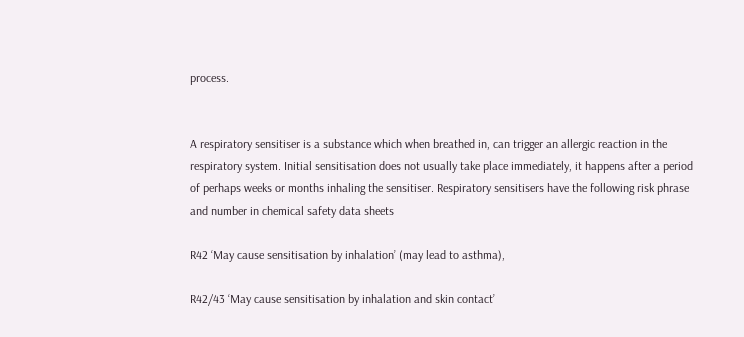process.


A respiratory sensitiser is a substance which when breathed in, can trigger an allergic reaction in the respiratory system. Initial sensitisation does not usually take place immediately, it happens after a period of perhaps weeks or months inhaling the sensitiser. Respiratory sensitisers have the following risk phrase and number in chemical safety data sheets

R42 ‘May cause sensitisation by inhalation’ (may lead to asthma),

R42/43 ‘May cause sensitisation by inhalation and skin contact’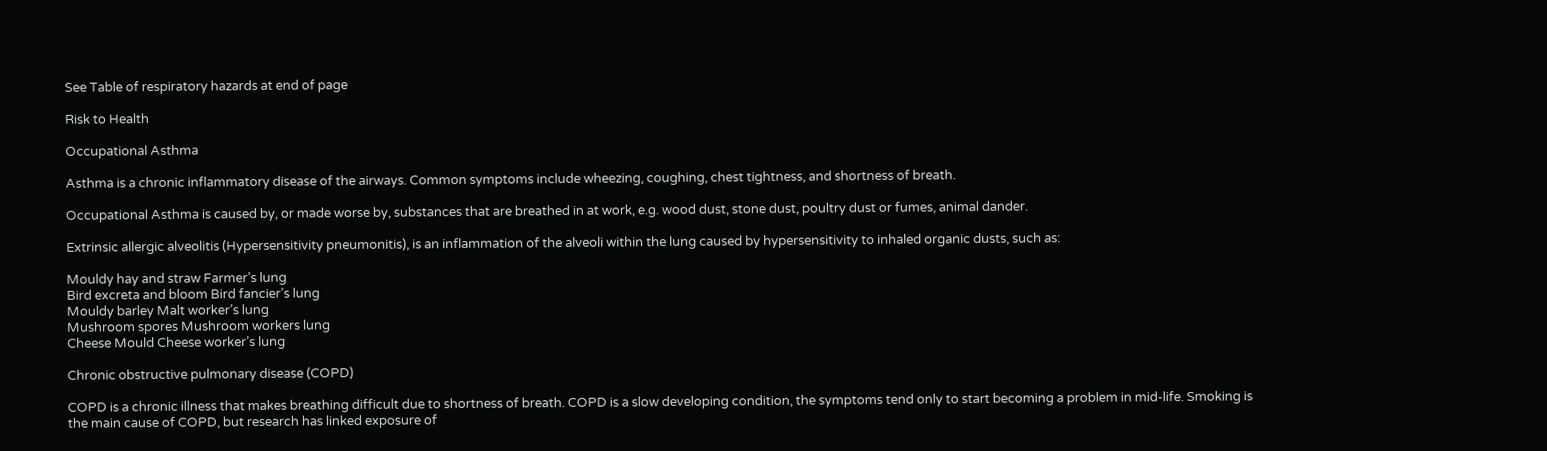See Table of respiratory hazards at end of page

Risk to Health

Occupational Asthma

Asthma is a chronic inflammatory disease of the airways. Common symptoms include wheezing, coughing, chest tightness, and shortness of breath.

Occupational Asthma is caused by, or made worse by, substances that are breathed in at work, e.g. wood dust, stone dust, poultry dust or fumes, animal dander.

Extrinsic allergic alveolitis (Hypersensitivity pneumonitis), is an inflammation of the alveoli within the lung caused by hypersensitivity to inhaled organic dusts, such as:

Mouldy hay and straw Farmer’s lung
Bird excreta and bloom Bird fancier’s lung
Mouldy barley Malt worker’s lung
Mushroom spores Mushroom workers lung
Cheese Mould Cheese worker’s lung

Chronic obstructive pulmonary disease (COPD)

COPD is a chronic illness that makes breathing difficult due to shortness of breath. COPD is a slow developing condition, the symptoms tend only to start becoming a problem in mid-life. Smoking is the main cause of COPD, but research has linked exposure of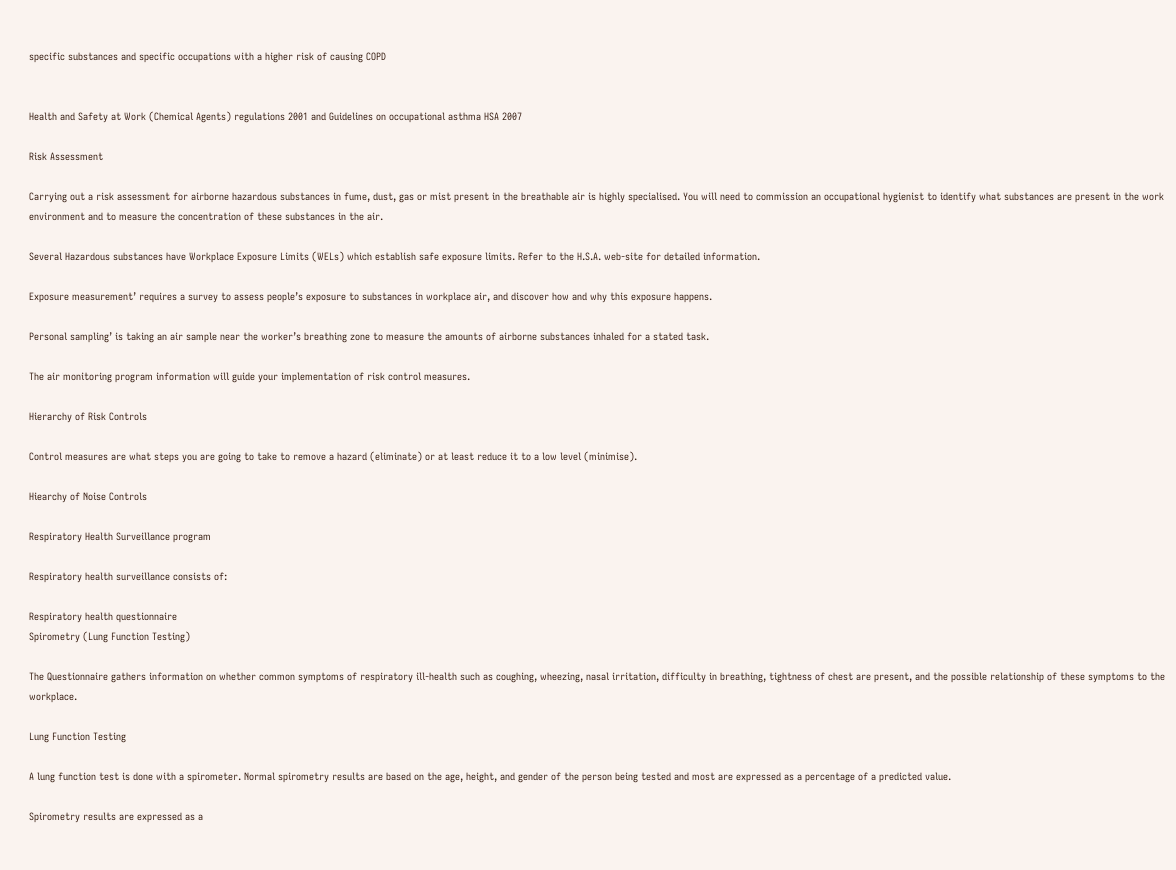specific substances and specific occupations with a higher risk of causing COPD


Health and Safety at Work (Chemical Agents) regulations 2001 and Guidelines on occupational asthma HSA 2007

Risk Assessment

Carrying out a risk assessment for airborne hazardous substances in fume, dust, gas or mist present in the breathable air is highly specialised. You will need to commission an occupational hygienist to identify what substances are present in the work environment and to measure the concentration of these substances in the air.

Several Hazardous substances have Workplace Exposure Limits (WELs) which establish safe exposure limits. Refer to the H.S.A. web-site for detailed information.

Exposure measurement’ requires a survey to assess people’s exposure to substances in workplace air, and discover how and why this exposure happens.

Personal sampling’ is taking an air sample near the worker’s breathing zone to measure the amounts of airborne substances inhaled for a stated task.

The air monitoring program information will guide your implementation of risk control measures.

Hierarchy of Risk Controls

Control measures are what steps you are going to take to remove a hazard (eliminate) or at least reduce it to a low level (minimise).

Hiearchy of Noise Controls

Respiratory Health Surveillance program

Respiratory health surveillance consists of:

Respiratory health questionnaire
Spirometry (Lung Function Testing)

The Questionnaire gathers information on whether common symptoms of respiratory ill-health such as coughing, wheezing, nasal irritation, difficulty in breathing, tightness of chest are present, and the possible relationship of these symptoms to the workplace.

Lung Function Testing

A lung function test is done with a spirometer. Normal spirometry results are based on the age, height, and gender of the person being tested and most are expressed as a percentage of a predicted value.

Spirometry results are expressed as a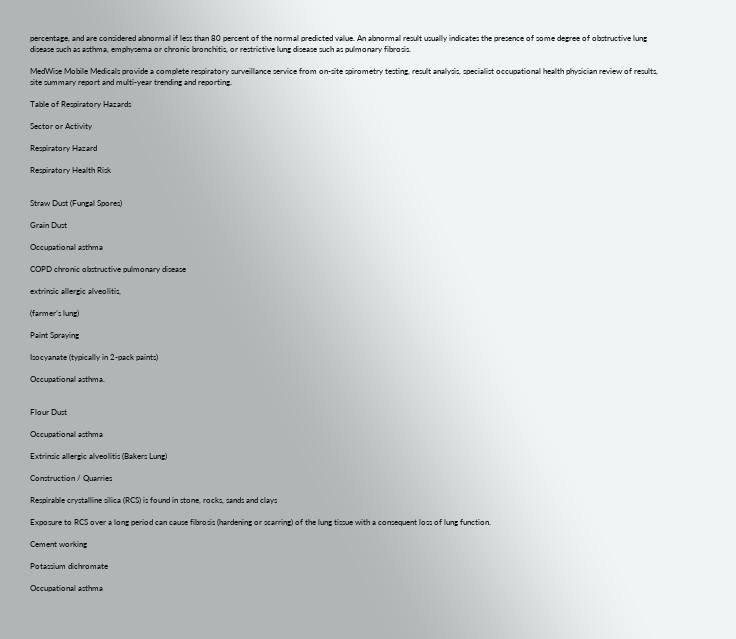percentage, and are considered abnormal if less than 80 percent of the normal predicted value. An abnormal result usually indicates the presence of some degree of obstructive lung disease such as asthma, emphysema or chronic bronchitis, or restrictive lung disease such as pulmonary fibrosis.

MedWise Mobile Medicals provide a complete respiratory surveillance service from on-site spirometry testing, result analysis, specialist occupational health physician review of results, site summary report and multi-year trending and reporting.

Table of Respiratory Hazards

Sector or Activity

Respiratory Hazard

Respiratory Health Risk


Straw Dust (Fungal Spores)

Grain Dust

Occupational asthma

COPD chronic obstructive pulmonary disease

extrinsic allergic alveolitis,

(farmer’s lung)

Paint Spraying

Isocyanate (typically in 2-pack paints)

Occupational asthma.


Flour Dust

Occupational asthma

Extrinsic allergic alveolitis (Bakers Lung)

Construction / Quarries

Respirable crystalline silica (RCS) is found in stone, rocks, sands and clays

Exposure to RCS over a long period can cause fibrosis (hardening or scarring) of the lung tissue with a consequent loss of lung function.

Cement working

Potassium dichromate

Occupational asthma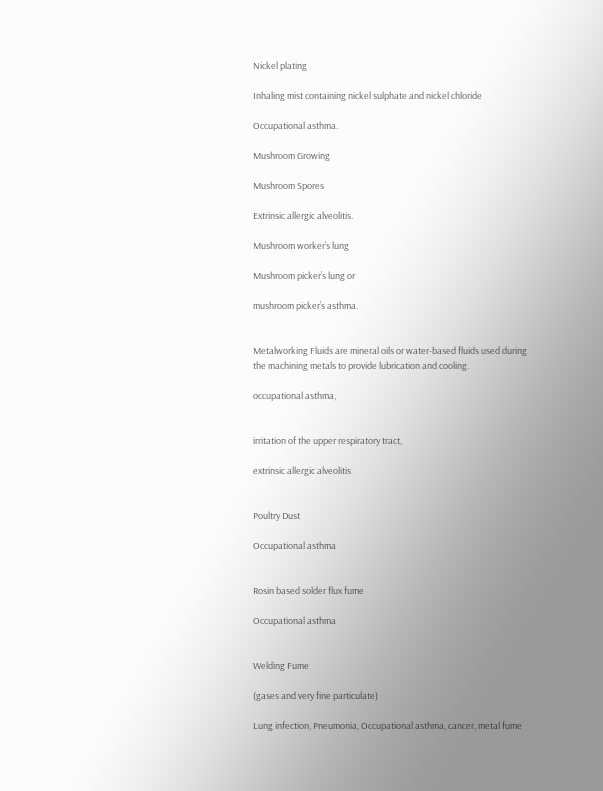Nickel plating

Inhaling mist containing nickel sulphate and nickel chloride

Occupational asthma.

Mushroom Growing

Mushroom Spores

Extrinsic allergic alveolitis.

Mushroom worker’s lung

Mushroom picker’s lung or

mushroom picker’s asthma.


Metalworking Fluids are mineral oils or water-based fluids used during the machining metals to provide lubrication and cooling.

occupational asthma,


irritation of the upper respiratory tract,

extrinsic allergic alveolitis


Poultry Dust

Occupational asthma


Rosin based solder flux fume

Occupational asthma


Welding Fume

(gases and very fine particulate)

Lung infection, Pneumonia, Occupational asthma, cancer, metal fume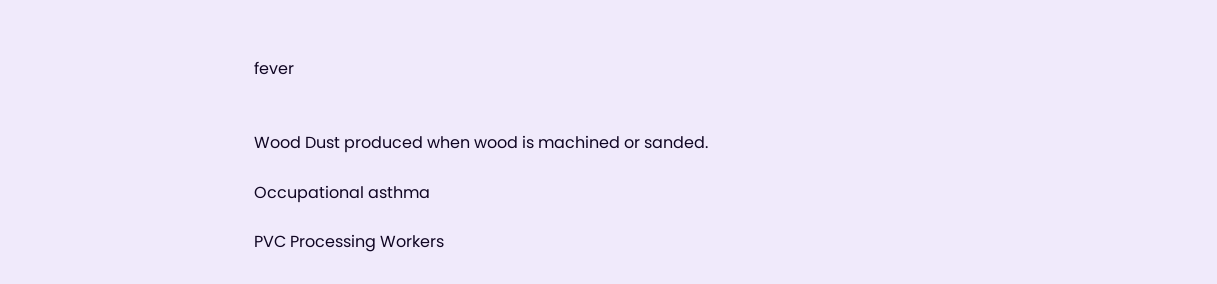fever


Wood Dust produced when wood is machined or sanded.

Occupational asthma

PVC Processing Workers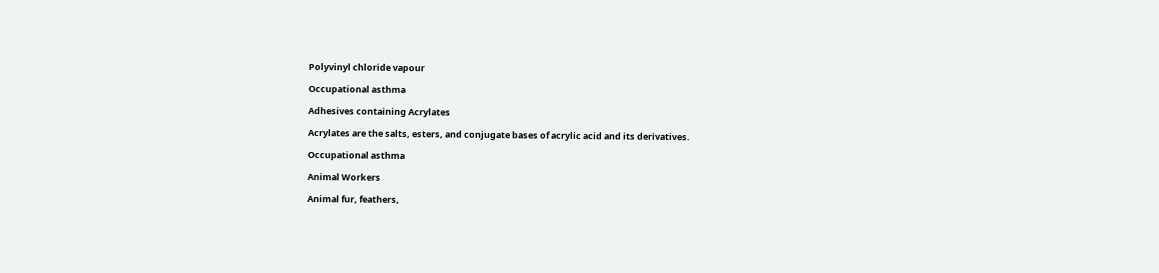Polyvinyl chloride vapour

Occupational asthma

Adhesives containing Acrylates

Acrylates are the salts, esters, and conjugate bases of acrylic acid and its derivatives.

Occupational asthma

Animal Workers

Animal fur, feathers,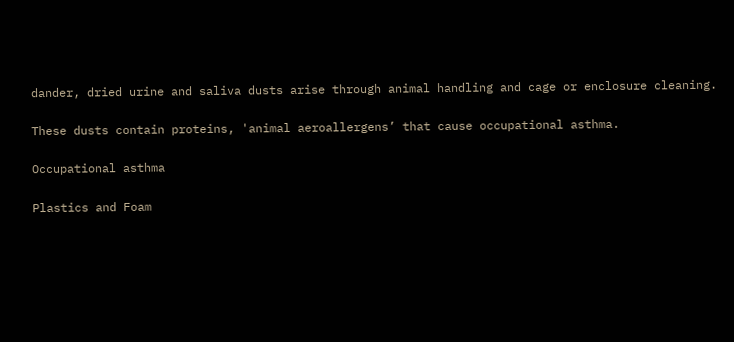dander, dried urine and saliva dusts arise through animal handling and cage or enclosure cleaning.

These dusts contain proteins, 'animal aeroallergens’ that cause occupational asthma.

Occupational asthma

Plastics and Foam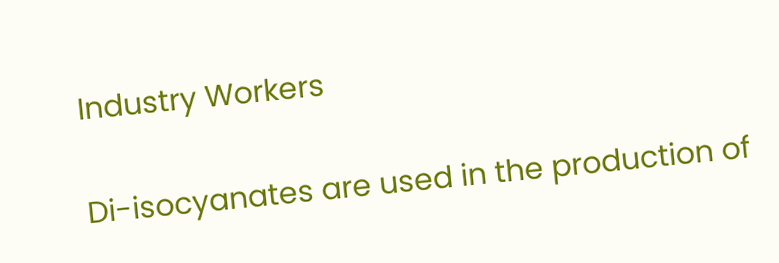Industry Workers

Di-isocyanates are used in the production of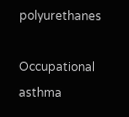polyurethanes

Occupational asthma